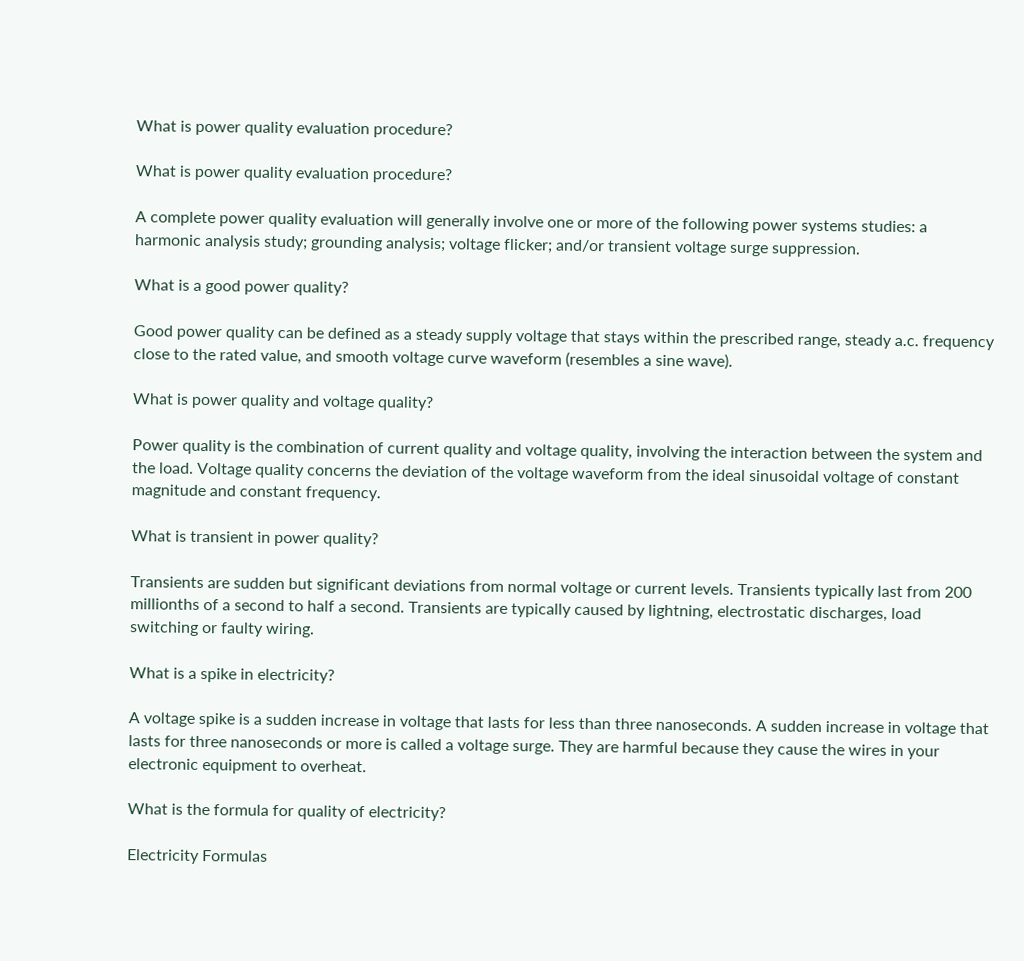What is power quality evaluation procedure?

What is power quality evaluation procedure?

A complete power quality evaluation will generally involve one or more of the following power systems studies: a harmonic analysis study; grounding analysis; voltage flicker; and/or transient voltage surge suppression.

What is a good power quality?

Good power quality can be defined as a steady supply voltage that stays within the prescribed range, steady a.c. frequency close to the rated value, and smooth voltage curve waveform (resembles a sine wave).

What is power quality and voltage quality?

Power quality is the combination of current quality and voltage quality, involving the interaction between the system and the load. Voltage quality concerns the deviation of the voltage waveform from the ideal sinusoidal voltage of constant magnitude and constant frequency.

What is transient in power quality?

Transients are sudden but significant deviations from normal voltage or current levels. Transients typically last from 200 millionths of a second to half a second. Transients are typically caused by lightning, electrostatic discharges, load switching or faulty wiring.

What is a spike in electricity?

A voltage spike is a sudden increase in voltage that lasts for less than three nanoseconds. A sudden increase in voltage that lasts for three nanoseconds or more is called a voltage surge. They are harmful because they cause the wires in your electronic equipment to overheat.

What is the formula for quality of electricity?

Electricity Formulas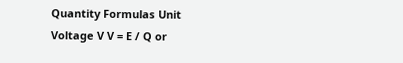Quantity Formulas Unit
Voltage V V = E / Q or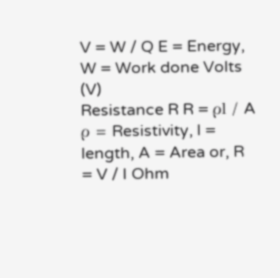V = W / Q E = Energy, W = Work done Volts (V)
Resistance R R = ρl / A ρ = Resistivity, l = length, A = Area or, R = V / I Ohm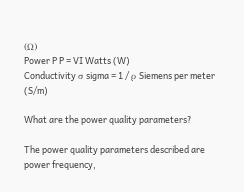(Ω)
Power P P = VI Watts (W)
Conductivity σ sigma = 1 / ρ Siemens per meter (S/m)

What are the power quality parameters?

The power quality parameters described are power frequency,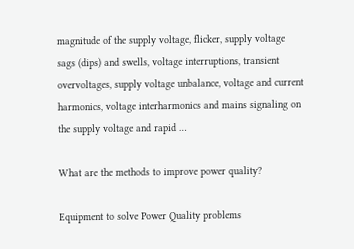magnitude of the supply voltage, flicker, supply voltage sags (dips) and swells, voltage interruptions, transient overvoltages, supply voltage unbalance, voltage and current harmonics, voltage interharmonics and mains signaling on the supply voltage and rapid …

What are the methods to improve power quality?

Equipment to solve Power Quality problems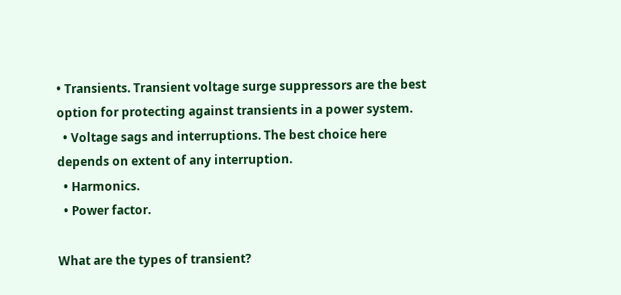• Transients. Transient voltage surge suppressors are the best option for protecting against transients in a power system.
  • Voltage sags and interruptions. The best choice here depends on extent of any interruption.
  • Harmonics.
  • Power factor.

What are the types of transient?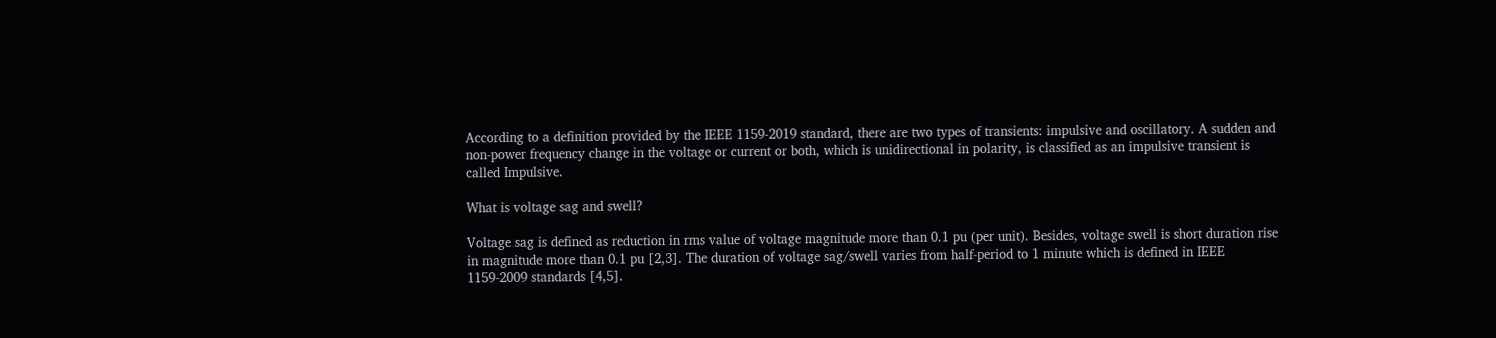According to a definition provided by the IEEE 1159-2019 standard, there are two types of transients: impulsive and oscillatory. A sudden and non-power frequency change in the voltage or current or both, which is unidirectional in polarity, is classified as an impulsive transient is called Impulsive.

What is voltage sag and swell?

Voltage sag is defined as reduction in rms value of voltage magnitude more than 0.1 pu (per unit). Besides, voltage swell is short duration rise in magnitude more than 0.1 pu [2,3]. The duration of voltage sag/swell varies from half-period to 1 minute which is defined in IEEE 1159-2009 standards [4,5].